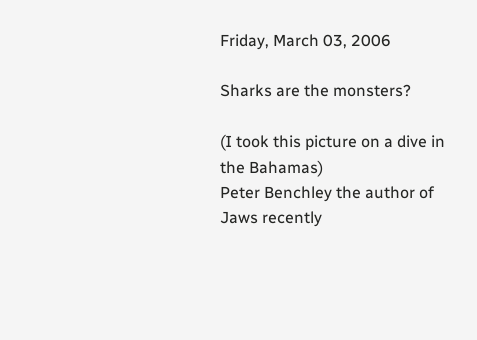Friday, March 03, 2006

Sharks are the monsters?

(I took this picture on a dive in the Bahamas)
Peter Benchley the author of Jaws recently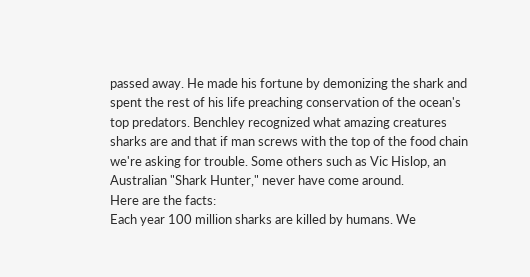passed away. He made his fortune by demonizing the shark and spent the rest of his life preaching conservation of the ocean's top predators. Benchley recognized what amazing creatures sharks are and that if man screws with the top of the food chain we're asking for trouble. Some others such as Vic Hislop, an Australian "Shark Hunter," never have come around.
Here are the facts:
Each year 100 million sharks are killed by humans. We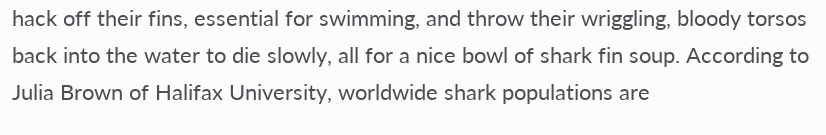hack off their fins, essential for swimming, and throw their wriggling, bloody torsos back into the water to die slowly, all for a nice bowl of shark fin soup. According to Julia Brown of Halifax University, worldwide shark populations are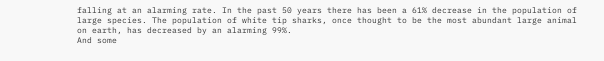falling at an alarming rate. In the past 50 years there has been a 61% decrease in the population of large species. The population of white tip sharks, once thought to be the most abundant large animal on earth, has decreased by an alarming 99%.
And some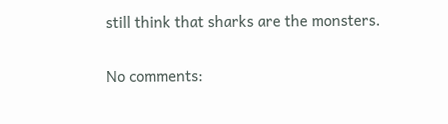still think that sharks are the monsters.

No comments: